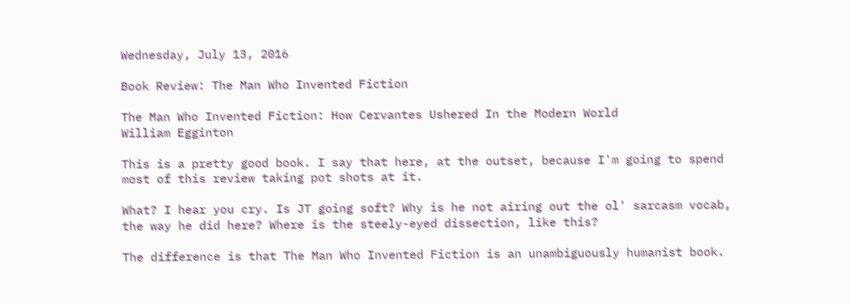Wednesday, July 13, 2016

Book Review: The Man Who Invented Fiction

The Man Who Invented Fiction: How Cervantes Ushered In the Modern World
William Egginton

This is a pretty good book. I say that here, at the outset, because I'm going to spend most of this review taking pot shots at it.

What? I hear you cry. Is JT going soft? Why is he not airing out the ol' sarcasm vocab, the way he did here? Where is the steely-eyed dissection, like this?

The difference is that The Man Who Invented Fiction is an unambiguously humanist book.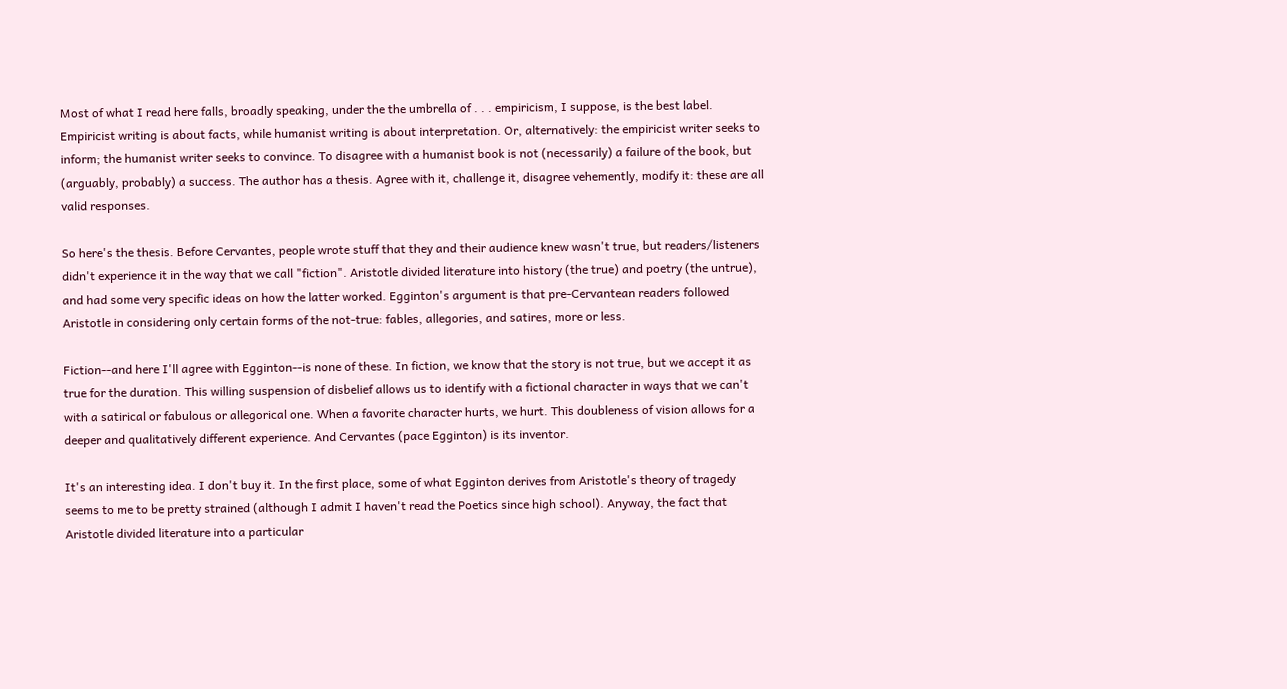Most of what I read here falls, broadly speaking, under the the umbrella of . . . empiricism, I suppose, is the best label. Empiricist writing is about facts, while humanist writing is about interpretation. Or, alternatively: the empiricist writer seeks to inform; the humanist writer seeks to convince. To disagree with a humanist book is not (necessarily) a failure of the book, but (arguably, probably) a success. The author has a thesis. Agree with it, challenge it, disagree vehemently, modify it: these are all valid responses.

So here's the thesis. Before Cervantes, people wrote stuff that they and their audience knew wasn't true, but readers/listeners didn't experience it in the way that we call "fiction". Aristotle divided literature into history (the true) and poetry (the untrue), and had some very specific ideas on how the latter worked. Egginton's argument is that pre-Cervantean readers followed Aristotle in considering only certain forms of the not-true: fables, allegories, and satires, more or less.

Fiction--and here I'll agree with Egginton--is none of these. In fiction, we know that the story is not true, but we accept it as true for the duration. This willing suspension of disbelief allows us to identify with a fictional character in ways that we can't with a satirical or fabulous or allegorical one. When a favorite character hurts, we hurt. This doubleness of vision allows for a deeper and qualitatively different experience. And Cervantes (pace Egginton) is its inventor.

It's an interesting idea. I don't buy it. In the first place, some of what Egginton derives from Aristotle's theory of tragedy seems to me to be pretty strained (although I admit I haven't read the Poetics since high school). Anyway, the fact that Aristotle divided literature into a particular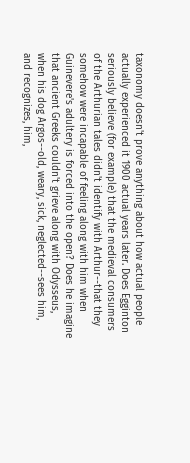taxonomy doesn't prove anything about how actual people actually experienced it 1900 actual years later. Does Egginton seriously believe (for example) that the medieval consumers of the Arthurian tales didn't identify with Arthur--that they somehow were incapable of feeling along with him when Guinevere's adultery is forced into the open? Does he imagine that ancient Greeks couldn't grieve along with Odysseus, when his dog Argos--old, weary, sick, neglected--sees him, and recognizes, him,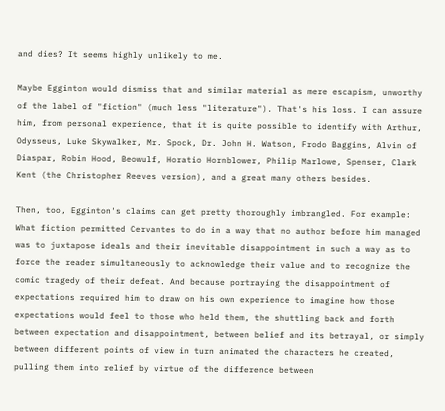and dies? It seems highly unlikely to me.

Maybe Egginton would dismiss that and similar material as mere escapism, unworthy of the label of "fiction" (much less "literature"). That's his loss. I can assure him, from personal experience, that it is quite possible to identify with Arthur, Odysseus, Luke Skywalker, Mr. Spock, Dr. John H. Watson, Frodo Baggins, Alvin of Diaspar, Robin Hood, Beowulf, Horatio Hornblower, Philip Marlowe, Spenser, Clark Kent (the Christopher Reeves version), and a great many others besides.

Then, too, Egginton's claims can get pretty thoroughly imbrangled. For example:
What fiction permitted Cervantes to do in a way that no author before him managed was to juxtapose ideals and their inevitable disappointment in such a way as to force the reader simultaneously to acknowledge their value and to recognize the comic tragedy of their defeat. And because portraying the disappointment of expectations required him to draw on his own experience to imagine how those expectations would feel to those who held them, the shuttling back and forth between expectation and disappointment, between belief and its betrayal, or simply between different points of view in turn animated the characters he created, pulling them into relief by virtue of the difference between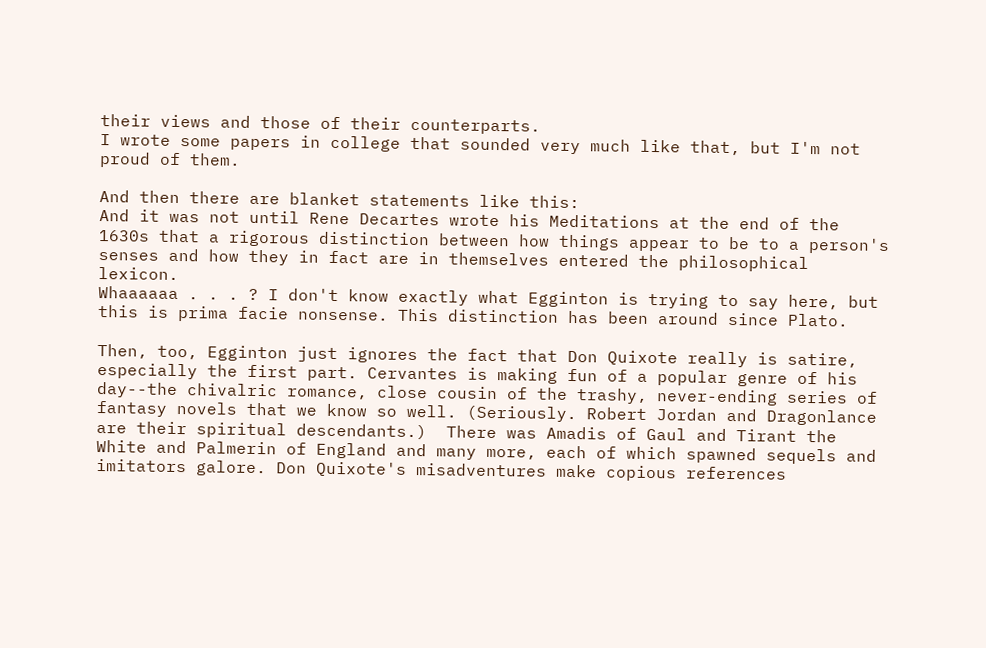their views and those of their counterparts.
I wrote some papers in college that sounded very much like that, but I'm not proud of them.

And then there are blanket statements like this:
And it was not until Rene Decartes wrote his Meditations at the end of the 1630s that a rigorous distinction between how things appear to be to a person's senses and how they in fact are in themselves entered the philosophical lexicon.
Whaaaaaa . . . ? I don't know exactly what Egginton is trying to say here, but this is prima facie nonsense. This distinction has been around since Plato.

Then, too, Egginton just ignores the fact that Don Quixote really is satire, especially the first part. Cervantes is making fun of a popular genre of his day--the chivalric romance, close cousin of the trashy, never-ending series of fantasy novels that we know so well. (Seriously. Robert Jordan and Dragonlance are their spiritual descendants.)  There was Amadis of Gaul and Tirant the White and Palmerin of England and many more, each of which spawned sequels and imitators galore. Don Quixote's misadventures make copious references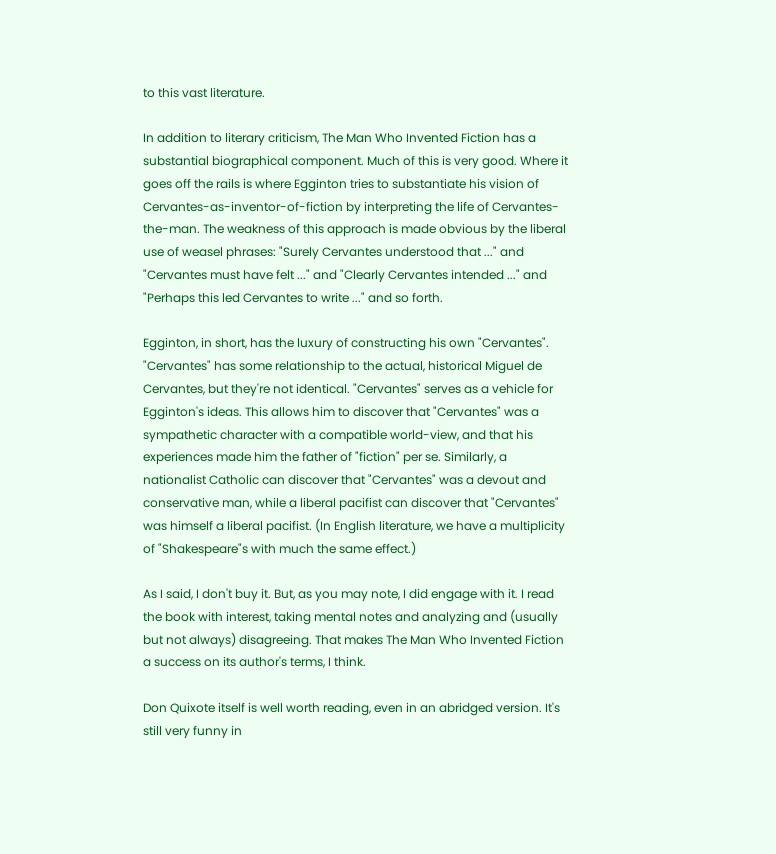to this vast literature.

In addition to literary criticism, The Man Who Invented Fiction has a substantial biographical component. Much of this is very good. Where it goes off the rails is where Egginton tries to substantiate his vision of Cervantes-as-inventor-of-fiction by interpreting the life of Cervantes-the-man. The weakness of this approach is made obvious by the liberal use of weasel phrases: "Surely Cervantes understood that ..." and "Cervantes must have felt ..." and "Clearly Cervantes intended ..." and "Perhaps this led Cervantes to write ..." and so forth.

Egginton, in short, has the luxury of constructing his own "Cervantes". "Cervantes" has some relationship to the actual, historical Miguel de Cervantes, but they're not identical. "Cervantes" serves as a vehicle for Egginton's ideas. This allows him to discover that "Cervantes" was a sympathetic character with a compatible world-view, and that his experiences made him the father of "fiction" per se. Similarly, a nationalist Catholic can discover that "Cervantes" was a devout and conservative man, while a liberal pacifist can discover that "Cervantes" was himself a liberal pacifist. (In English literature, we have a multiplicity of "Shakespeare"s with much the same effect.)

As I said, I don't buy it. But, as you may note, I did engage with it. I read the book with interest, taking mental notes and analyzing and (usually but not always) disagreeing. That makes The Man Who Invented Fiction a success on its author's terms, I think.

Don Quixote itself is well worth reading, even in an abridged version. It's still very funny in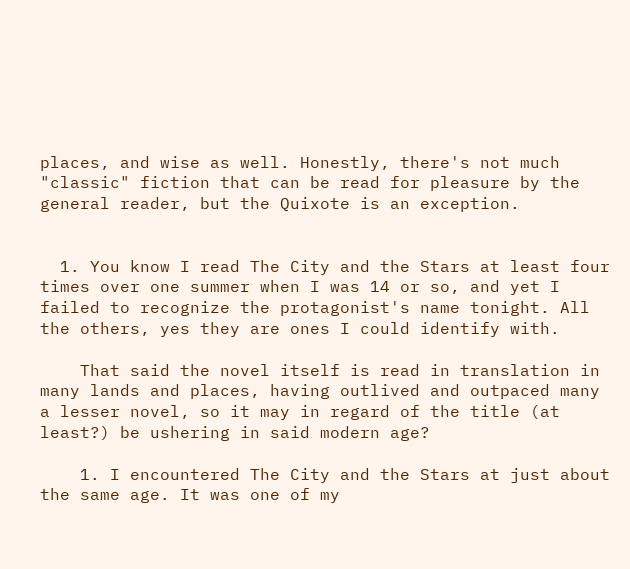places, and wise as well. Honestly, there's not much "classic" fiction that can be read for pleasure by the general reader, but the Quixote is an exception.


  1. You know I read The City and the Stars at least four times over one summer when I was 14 or so, and yet I failed to recognize the protagonist's name tonight. All the others, yes they are ones I could identify with.

    That said the novel itself is read in translation in many lands and places, having outlived and outpaced many a lesser novel, so it may in regard of the title (at least?) be ushering in said modern age?

    1. I encountered The City and the Stars at just about the same age. It was one of my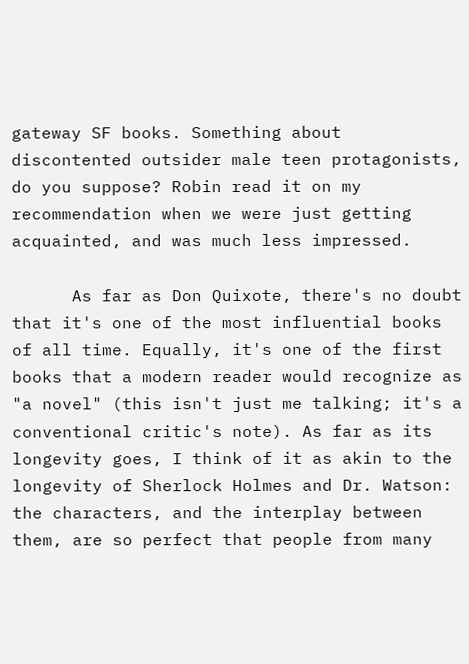gateway SF books. Something about discontented outsider male teen protagonists, do you suppose? Robin read it on my recommendation when we were just getting acquainted, and was much less impressed.

      As far as Don Quixote, there's no doubt that it's one of the most influential books of all time. Equally, it's one of the first books that a modern reader would recognize as "a novel" (this isn't just me talking; it's a conventional critic's note). As far as its longevity goes, I think of it as akin to the longevity of Sherlock Holmes and Dr. Watson: the characters, and the interplay between them, are so perfect that people from many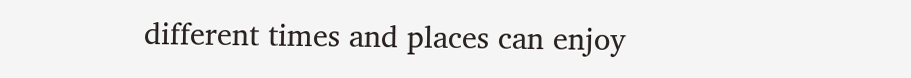different times and places can enjoy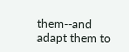them--and adapt them to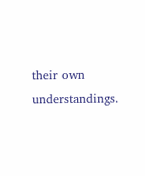their own understandings.